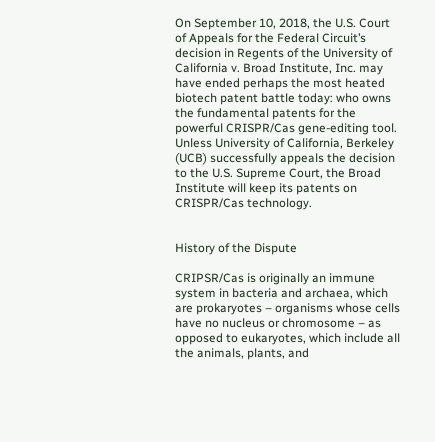On September 10, 2018, the U.S. Court of Appeals for the Federal Circuit’s decision in Regents of the University of California v. Broad Institute, Inc. may have ended perhaps the most heated biotech patent battle today: who owns the fundamental patents for the powerful CRISPR/Cas gene-editing tool. Unless University of California, Berkeley (UCB) successfully appeals the decision to the U.S. Supreme Court, the Broad Institute will keep its patents on CRISPR/Cas technology.


History of the Dispute

CRIPSR/Cas is originally an immune system in bacteria and archaea, which are prokaryotes – organisms whose cells have no nucleus or chromosome – as opposed to eukaryotes, which include all the animals, plants, and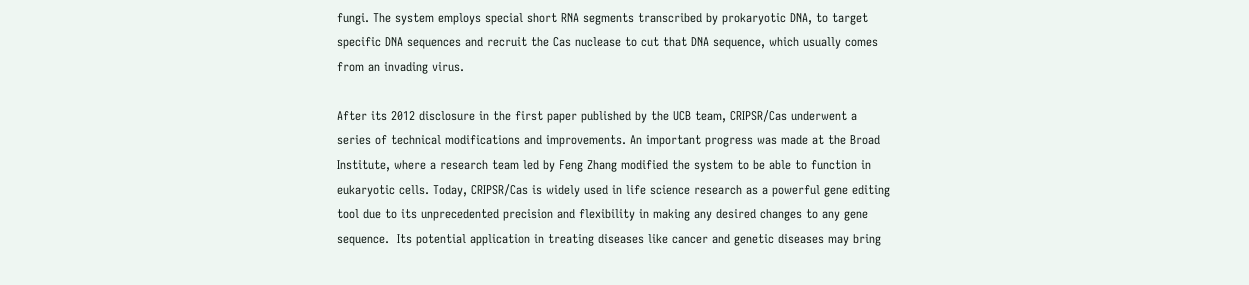fungi. The system employs special short RNA segments transcribed by prokaryotic DNA, to target specific DNA sequences and recruit the Cas nuclease to cut that DNA sequence, which usually comes from an invading virus.

After its 2012 disclosure in the first paper published by the UCB team, CRIPSR/Cas underwent a series of technical modifications and improvements. An important progress was made at the Broad Institute, where a research team led by Feng Zhang modified the system to be able to function in eukaryotic cells. Today, CRIPSR/Cas is widely used in life science research as a powerful gene editing tool due to its unprecedented precision and flexibility in making any desired changes to any gene sequence.  Its potential application in treating diseases like cancer and genetic diseases may bring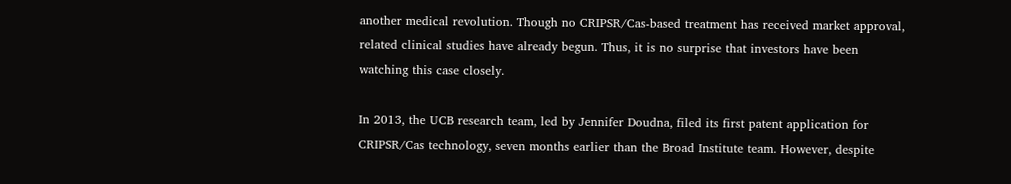another medical revolution. Though no CRIPSR/Cas-based treatment has received market approval, related clinical studies have already begun. Thus, it is no surprise that investors have been watching this case closely.

In 2013, the UCB research team, led by Jennifer Doudna, filed its first patent application for CRIPSR/Cas technology, seven months earlier than the Broad Institute team. However, despite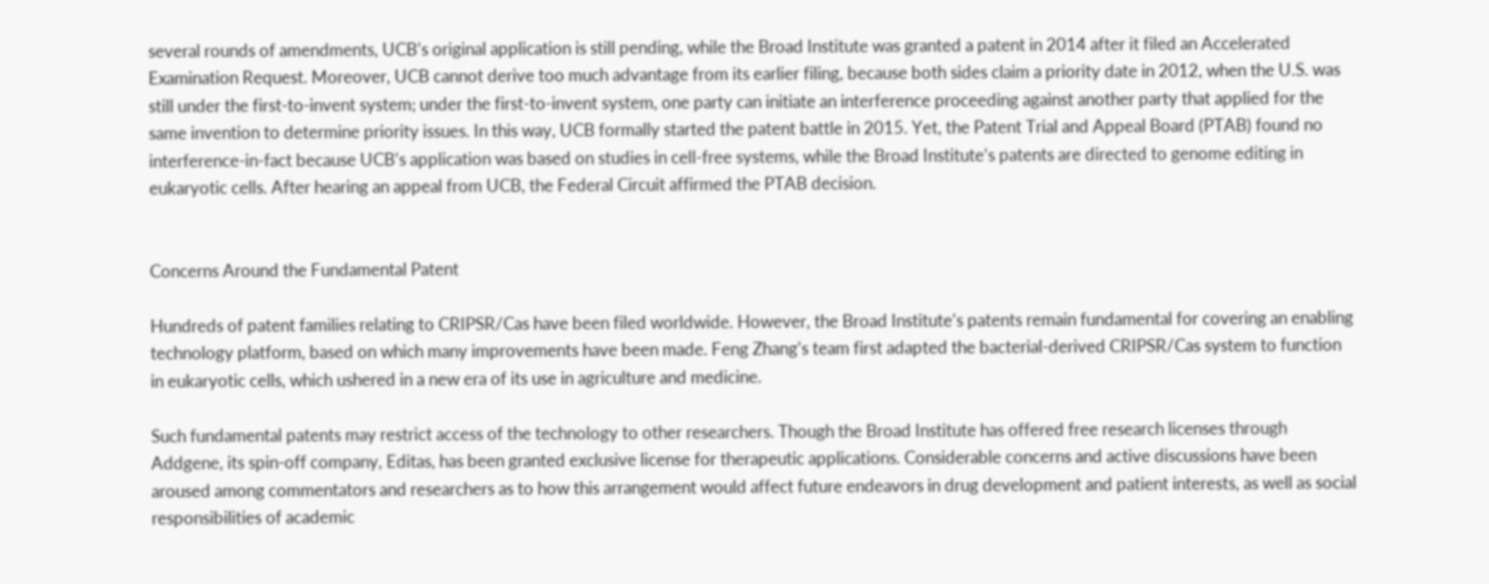several rounds of amendments, UCB’s original application is still pending, while the Broad Institute was granted a patent in 2014 after it filed an Accelerated Examination Request. Moreover, UCB cannot derive too much advantage from its earlier filing, because both sides claim a priority date in 2012, when the U.S. was still under the first-to-invent system; under the first-to-invent system, one party can initiate an interference proceeding against another party that applied for the same invention to determine priority issues. In this way, UCB formally started the patent battle in 2015. Yet, the Patent Trial and Appeal Board (PTAB) found no interference-in-fact because UCB’s application was based on studies in cell-free systems, while the Broad Institute’s patents are directed to genome editing in eukaryotic cells. After hearing an appeal from UCB, the Federal Circuit affirmed the PTAB decision.


Concerns Around the Fundamental Patent

Hundreds of patent families relating to CRIPSR/Cas have been filed worldwide. However, the Broad Institute’s patents remain fundamental for covering an enabling technology platform, based on which many improvements have been made. Feng Zhang’s team first adapted the bacterial-derived CRIPSR/Cas system to function in eukaryotic cells, which ushered in a new era of its use in agriculture and medicine.

Such fundamental patents may restrict access of the technology to other researchers. Though the Broad Institute has offered free research licenses through Addgene, its spin-off company, Editas, has been granted exclusive license for therapeutic applications. Considerable concerns and active discussions have been aroused among commentators and researchers as to how this arrangement would affect future endeavors in drug development and patient interests, as well as social responsibilities of academic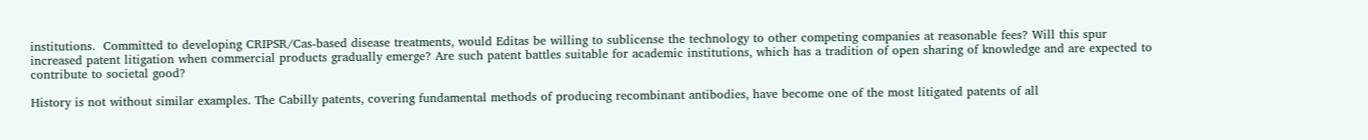institutions.  Committed to developing CRIPSR/Cas-based disease treatments, would Editas be willing to sublicense the technology to other competing companies at reasonable fees? Will this spur increased patent litigation when commercial products gradually emerge? Are such patent battles suitable for academic institutions, which has a tradition of open sharing of knowledge and are expected to contribute to societal good?

History is not without similar examples. The Cabilly patents, covering fundamental methods of producing recombinant antibodies, have become one of the most litigated patents of all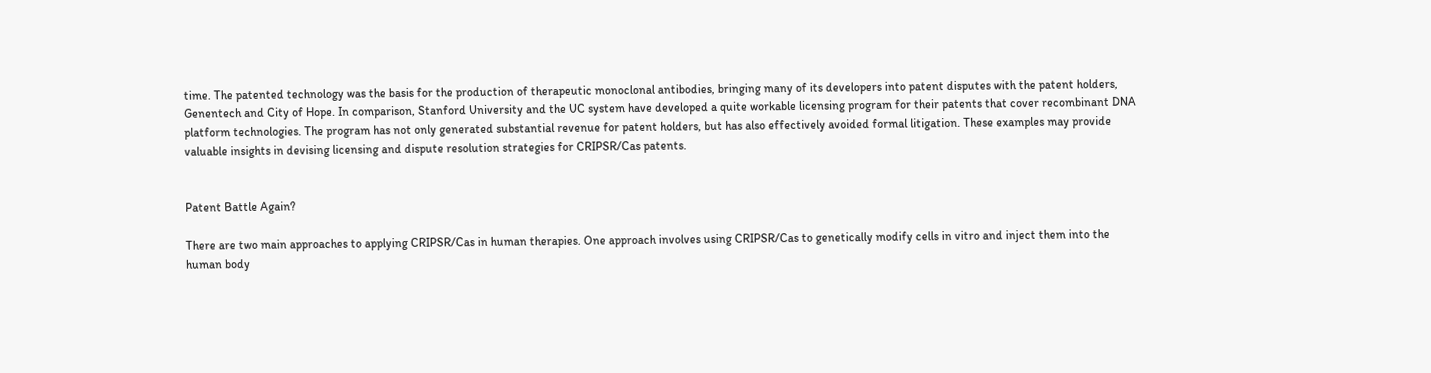time. The patented technology was the basis for the production of therapeutic monoclonal antibodies, bringing many of its developers into patent disputes with the patent holders, Genentech and City of Hope. In comparison, Stanford University and the UC system have developed a quite workable licensing program for their patents that cover recombinant DNA platform technologies. The program has not only generated substantial revenue for patent holders, but has also effectively avoided formal litigation. These examples may provide valuable insights in devising licensing and dispute resolution strategies for CRIPSR/Cas patents.


Patent Battle Again?

There are two main approaches to applying CRIPSR/Cas in human therapies. One approach involves using CRIPSR/Cas to genetically modify cells in vitro and inject them into the human body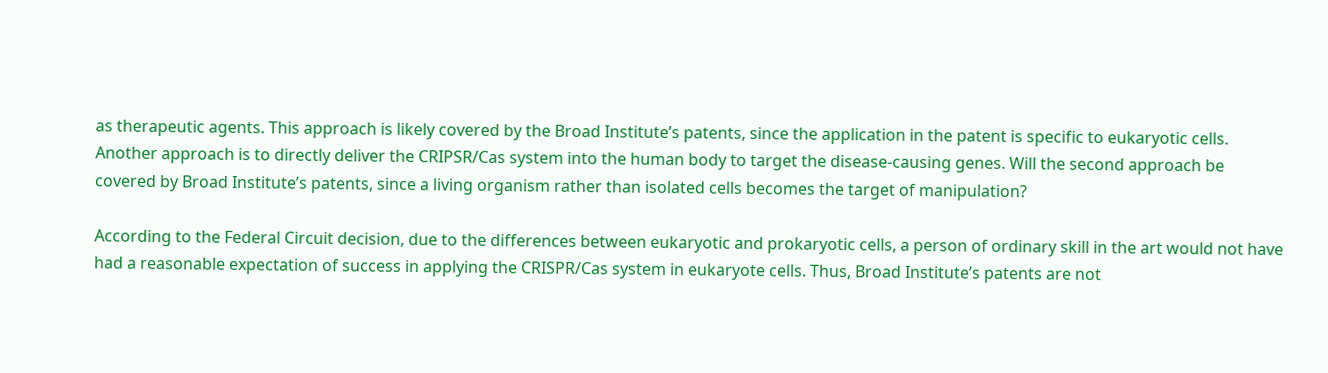as therapeutic agents. This approach is likely covered by the Broad Institute’s patents, since the application in the patent is specific to eukaryotic cells. Another approach is to directly deliver the CRIPSR/Cas system into the human body to target the disease-causing genes. Will the second approach be covered by Broad Institute’s patents, since a living organism rather than isolated cells becomes the target of manipulation?

According to the Federal Circuit decision, due to the differences between eukaryotic and prokaryotic cells, a person of ordinary skill in the art would not have had a reasonable expectation of success in applying the CRISPR/Cas system in eukaryote cells. Thus, Broad Institute’s patents are not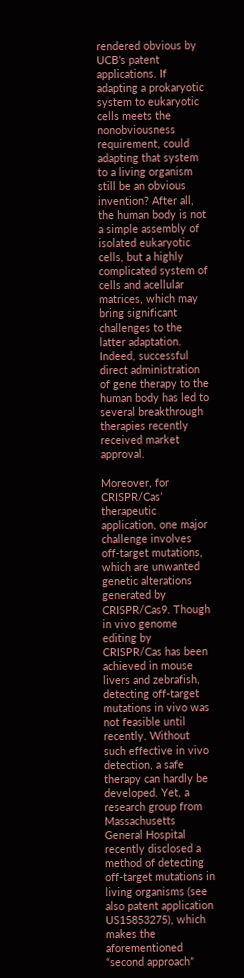rendered obvious by UCB’s patent applications. If adapting a prokaryotic system to eukaryotic cells meets the nonobviousness requirement, could adapting that system to a living organism still be an obvious invention? After all, the human body is not a simple assembly of isolated eukaryotic cells, but a highly complicated system of cells and acellular matrices, which may bring significant challenges to the latter adaptation. Indeed, successful direct administration of gene therapy to the human body has led to several breakthrough therapies recently received market approval.

Moreover, for CRISPR/Cas’ therapeutic application, one major challenge involves off-target mutations, which are unwanted genetic alterations generated by CRISPR/Cas9. Though in vivo genome editing by CRISPR/Cas has been achieved in mouse livers and zebrafish, detecting off-target mutations in vivo was not feasible until recently. Without such effective in vivo detection, a safe therapy can hardly be developed. Yet, a research group from Massachusetts General Hospital recently disclosed a method of detecting off-target mutations in living organisms (see also patent application US15853275), which makes the aforementioned “second approach”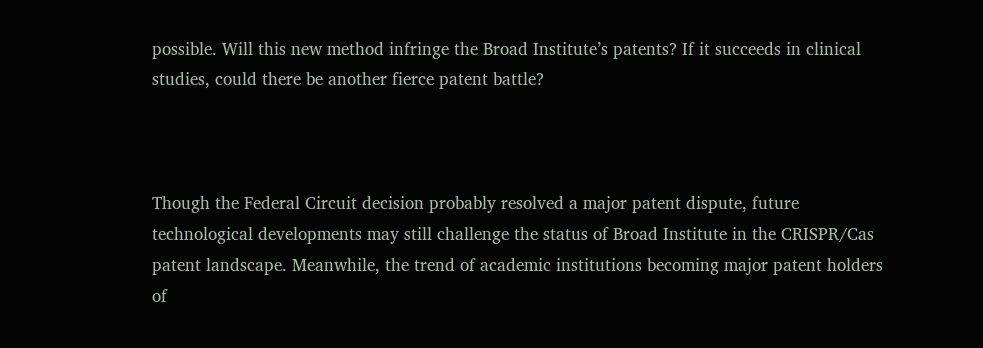possible. Will this new method infringe the Broad Institute’s patents? If it succeeds in clinical studies, could there be another fierce patent battle?



Though the Federal Circuit decision probably resolved a major patent dispute, future technological developments may still challenge the status of Broad Institute in the CRISPR/Cas patent landscape. Meanwhile, the trend of academic institutions becoming major patent holders of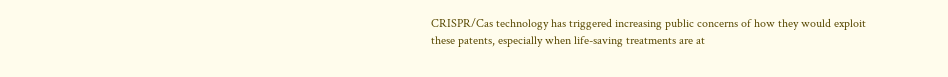CRISPR/Cas technology has triggered increasing public concerns of how they would exploit these patents, especially when life-saving treatments are at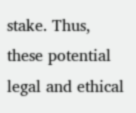stake. Thus, these potential legal and ethical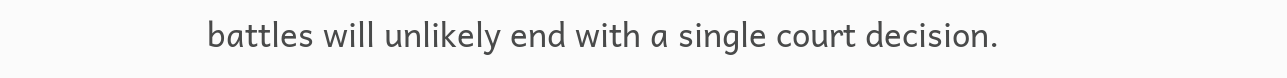battles will unlikely end with a single court decision.